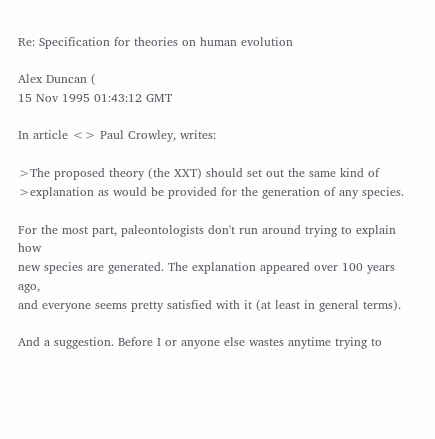Re: Specification for theories on human evolution

Alex Duncan (
15 Nov 1995 01:43:12 GMT

In article <> Paul Crowley, writes:

>The proposed theory (the XXT) should set out the same kind of
>explanation as would be provided for the generation of any species.

For the most part, paleontologists don't run around trying to explain how
new species are generated. The explanation appeared over 100 years ago,
and everyone seems pretty satisfied with it (at least in general terms).

And a suggestion. Before I or anyone else wastes anytime trying to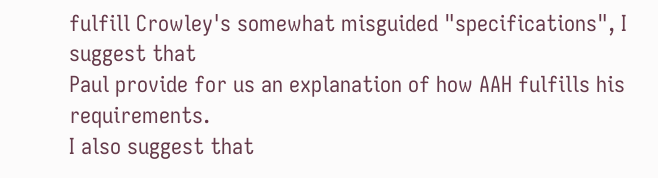fulfill Crowley's somewhat misguided "specifications", I suggest that
Paul provide for us an explanation of how AAH fulfills his requirements.
I also suggest that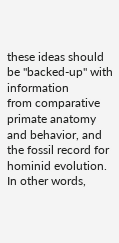these ideas should be "backed-up" with information
from comparative primate anatomy and behavior, and the fossil record for
hominid evolution. In other words,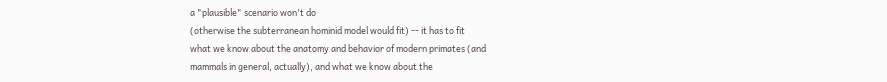a "plausible" scenario won't do
(otherwise the subterranean hominid model would fit) -- it has to fit
what we know about the anatomy and behavior of modern primates (and
mammals in general, actually), and what we know about the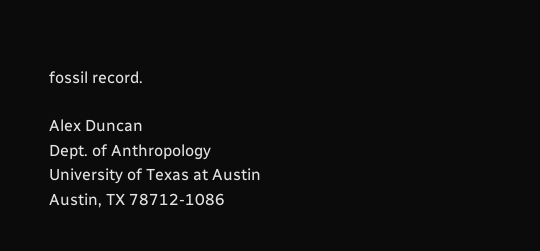fossil record.

Alex Duncan
Dept. of Anthropology
University of Texas at Austin
Austin, TX 78712-1086